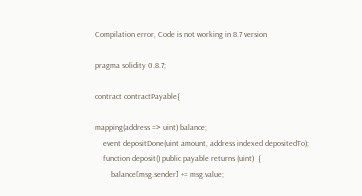Compilation error, Code is not working in 8.7 version

pragma solidity 0.8.7;

contract contractPayable{

mapping(address => uint) balance;
    event depositDone(uint amount, address indexed depositedTo);
    function deposit() public payable returns (uint)  {
        balance[msg.sender] += msg.value;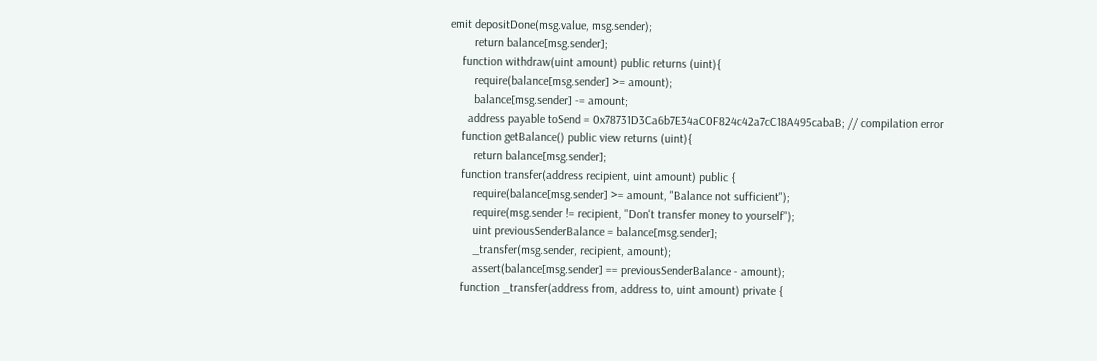emit depositDone(msg.value, msg.sender);
        return balance[msg.sender];
    function withdraw(uint amount) public returns (uint){
        require(balance[msg.sender] >= amount);
        balance[msg.sender] -= amount;
      address payable toSend = 0x78731D3Ca6b7E34aC0F824c42a7cC18A495cabaB; // compilation error
    function getBalance() public view returns (uint){
        return balance[msg.sender];
    function transfer(address recipient, uint amount) public {
        require(balance[msg.sender] >= amount, "Balance not sufficient");
        require(msg.sender != recipient, "Don't transfer money to yourself");
        uint previousSenderBalance = balance[msg.sender];
        _transfer(msg.sender, recipient, amount);
        assert(balance[msg.sender] == previousSenderBalance - amount);
    function _transfer(address from, address to, uint amount) private {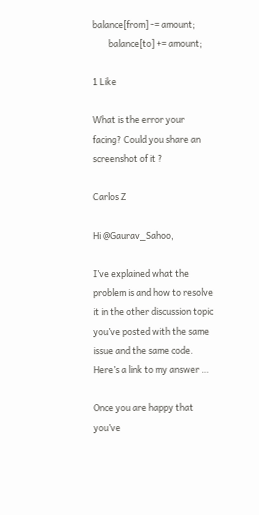balance[from] -= amount;
        balance[to] += amount;

1 Like

What is the error your facing? Could you share an screenshot of it ?

Carlos Z

Hi @Gaurav_Sahoo,

I’ve explained what the problem is and how to resolve it in the other discussion topic you’ve posted with the same issue and the same code. Here’s a link to my answer …

Once you are happy that you’ve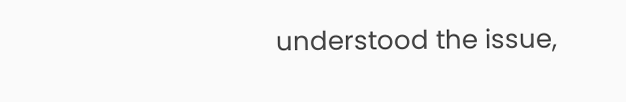understood the issue,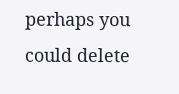perhaps you could delete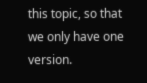this topic, so that we only have one version.